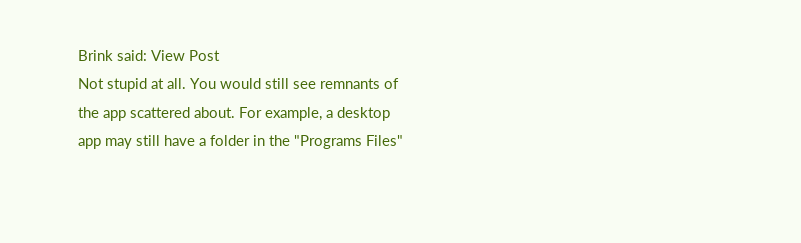Brink said: View Post
Not stupid at all. You would still see remnants of the app scattered about. For example, a desktop app may still have a folder in the "Programs Files"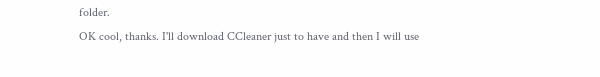folder.
OK cool, thanks. I'll download CCleaner just to have and then I will use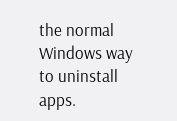the normal Windows way to uninstall apps.